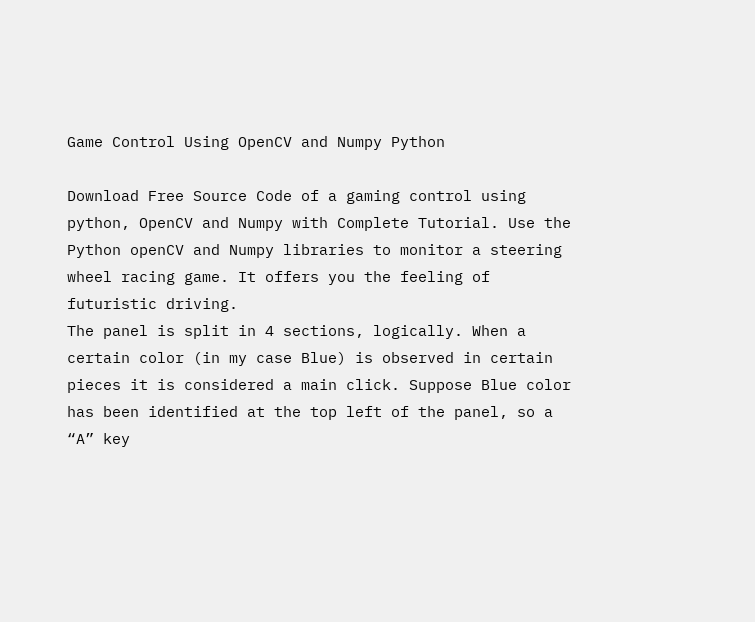Game Control Using OpenCV and Numpy Python

Download Free Source Code of a gaming control using python, OpenCV and Numpy with Complete Tutorial. Use the Python openCV and Numpy libraries to monitor a steering wheel racing game. It offers you the feeling of futuristic driving.
The panel is split in 4 sections, logically. When a certain color (in my case Blue) is observed in certain pieces it is considered a main click. Suppose Blue color has been identified at the top left of the panel, so a “A” key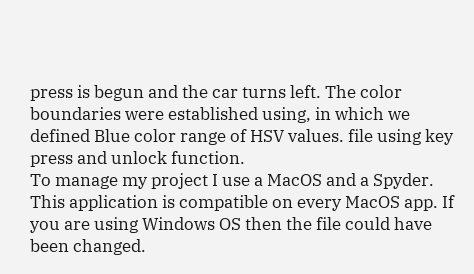press is begun and the car turns left. The color boundaries were established using, in which we defined Blue color range of HSV values. file using key press and unlock function.
To manage my project I use a MacOS and a Spyder. This application is compatible on every MacOS app. If you are using Windows OS then the file could have been changed.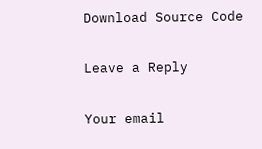Download Source Code

Leave a Reply

Your email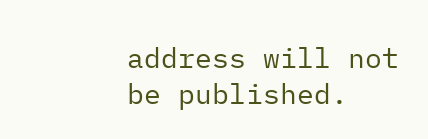address will not be published.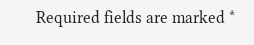Required fields are marked *